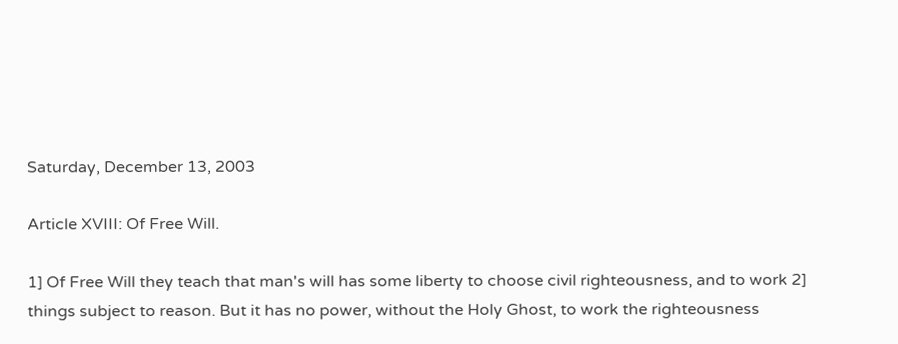Saturday, December 13, 2003

Article XVIII: Of Free Will.

1] Of Free Will they teach that man's will has some liberty to choose civil righteousness, and to work 2] things subject to reason. But it has no power, without the Holy Ghost, to work the righteousness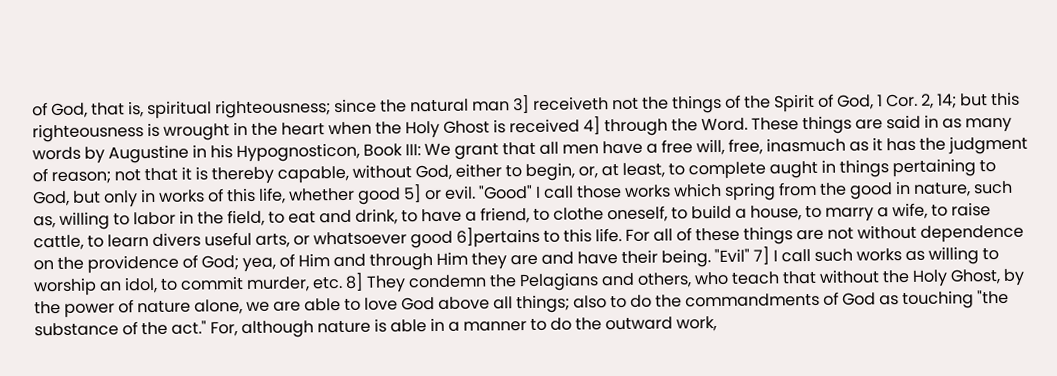of God, that is, spiritual righteousness; since the natural man 3] receiveth not the things of the Spirit of God, 1 Cor. 2, 14; but this righteousness is wrought in the heart when the Holy Ghost is received 4] through the Word. These things are said in as many words by Augustine in his Hypognosticon, Book III: We grant that all men have a free will, free, inasmuch as it has the judgment of reason; not that it is thereby capable, without God, either to begin, or, at least, to complete aught in things pertaining to God, but only in works of this life, whether good 5] or evil. "Good" I call those works which spring from the good in nature, such as, willing to labor in the field, to eat and drink, to have a friend, to clothe oneself, to build a house, to marry a wife, to raise cattle, to learn divers useful arts, or whatsoever good 6]pertains to this life. For all of these things are not without dependence on the providence of God; yea, of Him and through Him they are and have their being. "Evil" 7] I call such works as willing to worship an idol, to commit murder, etc. 8] They condemn the Pelagians and others, who teach that without the Holy Ghost, by the power of nature alone, we are able to love God above all things; also to do the commandments of God as touching "the substance of the act." For, although nature is able in a manner to do the outward work,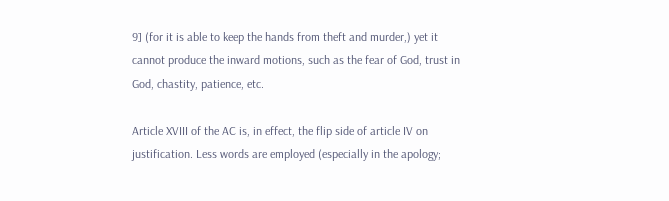9] (for it is able to keep the hands from theft and murder,) yet it cannot produce the inward motions, such as the fear of God, trust in God, chastity, patience, etc.

Article XVIII of the AC is, in effect, the flip side of article IV on justification. Less words are employed (especially in the apology;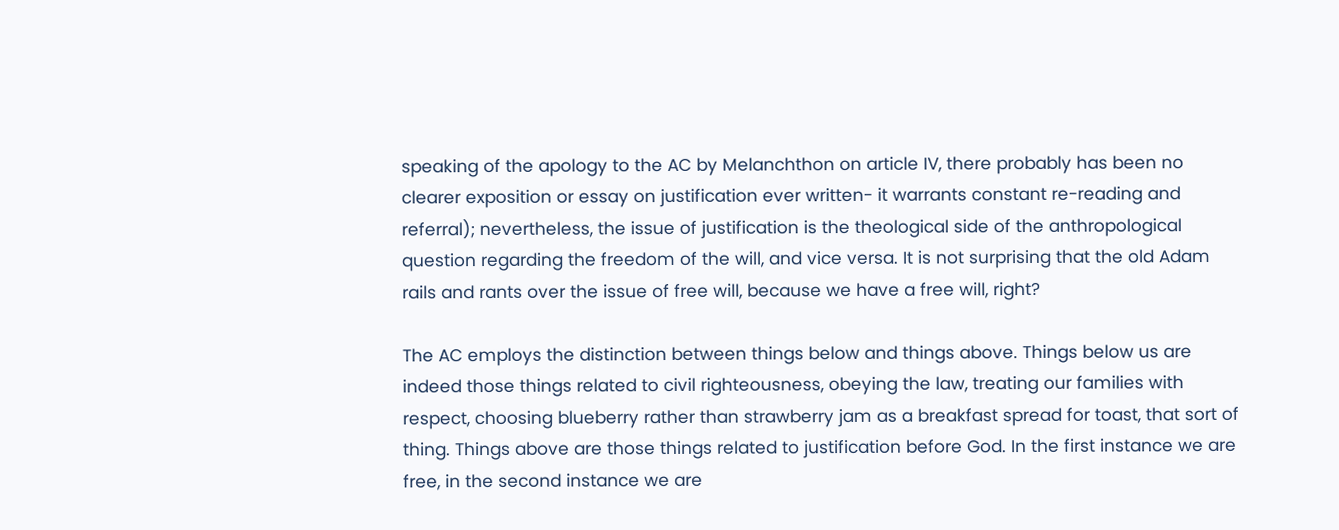speaking of the apology to the AC by Melanchthon on article IV, there probably has been no clearer exposition or essay on justification ever written- it warrants constant re-reading and referral); nevertheless, the issue of justification is the theological side of the anthropological question regarding the freedom of the will, and vice versa. It is not surprising that the old Adam rails and rants over the issue of free will, because we have a free will, right?

The AC employs the distinction between things below and things above. Things below us are indeed those things related to civil righteousness, obeying the law, treating our families with respect, choosing blueberry rather than strawberry jam as a breakfast spread for toast, that sort of thing. Things above are those things related to justification before God. In the first instance we are free, in the second instance we are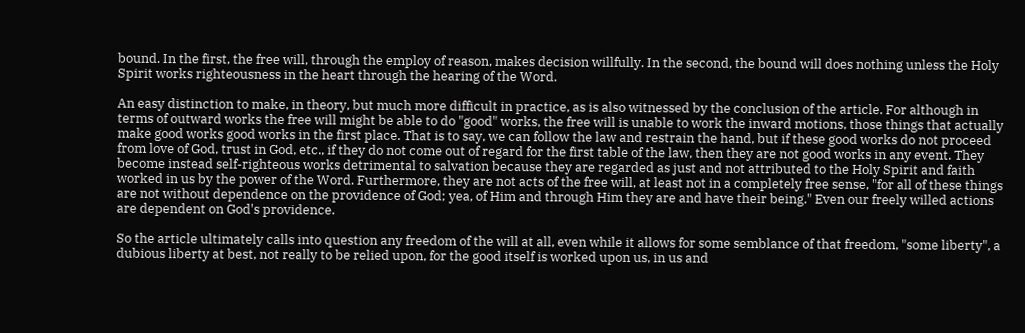bound. In the first, the free will, through the employ of reason, makes decision willfully. In the second, the bound will does nothing unless the Holy Spirit works righteousness in the heart through the hearing of the Word.

An easy distinction to make, in theory, but much more difficult in practice, as is also witnessed by the conclusion of the article. For although in terms of outward works the free will might be able to do "good" works, the free will is unable to work the inward motions, those things that actually make good works good works in the first place. That is to say, we can follow the law and restrain the hand, but if these good works do not proceed from love of God, trust in God, etc., if they do not come out of regard for the first table of the law, then they are not good works in any event. They become instead self-righteous works detrimental to salvation because they are regarded as just and not attributed to the Holy Spirit and faith worked in us by the power of the Word. Furthermore, they are not acts of the free will, at least not in a completely free sense, "for all of these things are not without dependence on the providence of God; yea, of Him and through Him they are and have their being." Even our freely willed actions are dependent on God's providence.

So the article ultimately calls into question any freedom of the will at all, even while it allows for some semblance of that freedom, "some liberty", a dubious liberty at best, not really to be relied upon, for the good itself is worked upon us, in us and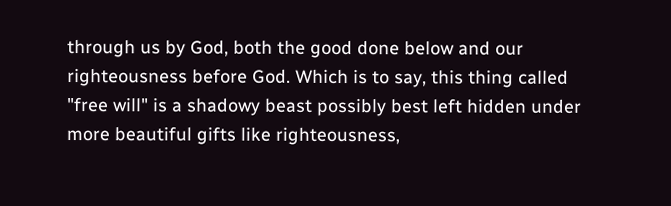through us by God, both the good done below and our righteousness before God. Which is to say, this thing called "free will" is a shadowy beast possibly best left hidden under more beautiful gifts like righteousness,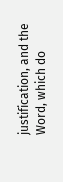justification, and the Word, which do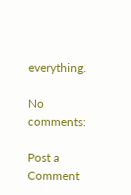everything.

No comments:

Post a Comment